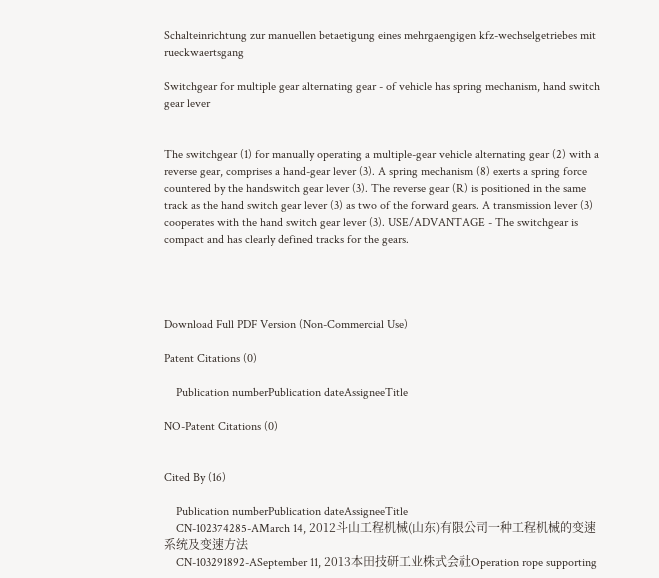Schalteinrichtung zur manuellen betaetigung eines mehrgaengigen kfz-wechselgetriebes mit rueckwaertsgang

Switchgear for multiple gear alternating gear - of vehicle has spring mechanism, hand switch gear lever


The switchgear (1) for manually operating a multiple-gear vehicle alternating gear (2) with a reverse gear, comprises a hand-gear lever (3). A spring mechanism (8) exerts a spring force countered by the handswitch gear lever (3). The reverse gear (R) is positioned in the same track as the hand switch gear lever (3) as two of the forward gears. A transmission lever (3) cooperates with the hand switch gear lever (3). USE/ADVANTAGE - The switchgear is compact and has clearly defined tracks for the gears.




Download Full PDF Version (Non-Commercial Use)

Patent Citations (0)

    Publication numberPublication dateAssigneeTitle

NO-Patent Citations (0)


Cited By (16)

    Publication numberPublication dateAssigneeTitle
    CN-102374285-AMarch 14, 2012斗山工程机械(山东)有限公司一种工程机械的变速系统及变速方法
    CN-103291892-ASeptember 11, 2013本田技研工业株式会社Operation rope supporting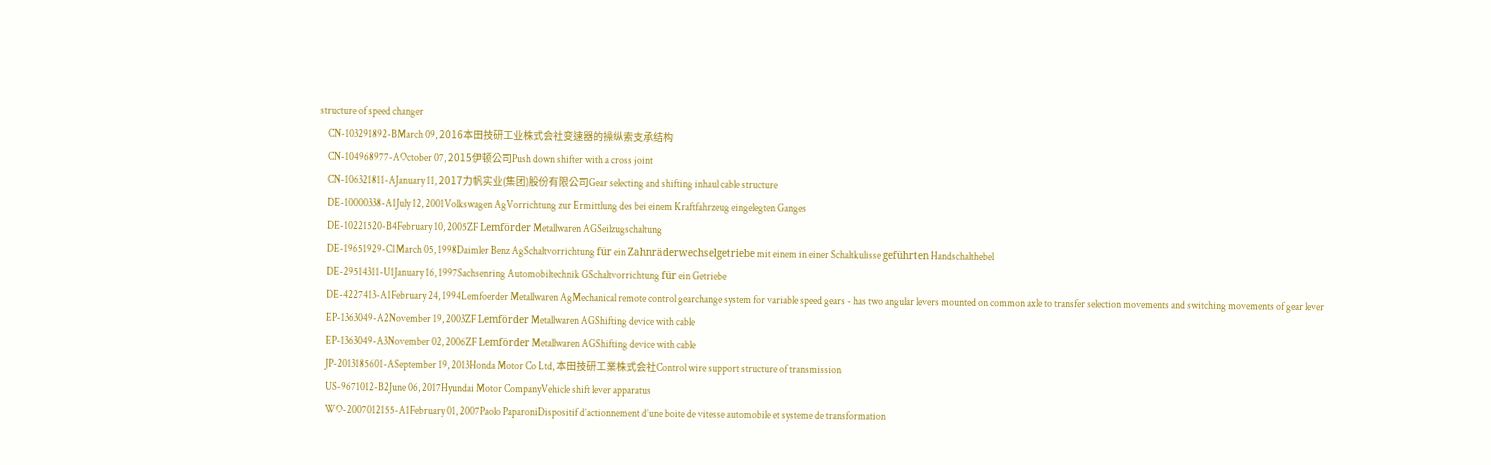structure of speed changer
    CN-103291892-BMarch 09, 2016本田技研工业株式会社变速器的操纵索支承结构
    CN-104968977-AOctober 07, 2015伊顿公司Push down shifter with a cross joint
    CN-106321811-AJanuary 11, 2017力帆实业(集团)股份有限公司Gear selecting and shifting inhaul cable structure
    DE-10000338-A1July 12, 2001Volkswagen AgVorrichtung zur Ermittlung des bei einem Kraftfahrzeug eingelegten Ganges
    DE-10221520-B4February 10, 2005ZF Lemförder Metallwaren AGSeilzugschaltung
    DE-19651929-C1March 05, 1998Daimler Benz AgSchaltvorrichtung für ein Zahnräderwechselgetriebe mit einem in einer Schaltkulisse geführten Handschalthebel
    DE-29514311-U1January 16, 1997Sachsenring Automobiltechnik GSchaltvorrichtung für ein Getriebe
    DE-4227413-A1February 24, 1994Lemfoerder Metallwaren AgMechanical remote control gearchange system for variable speed gears - has two angular levers mounted on common axle to transfer selection movements and switching movements of gear lever
    EP-1363049-A2November 19, 2003ZF Lemförder Metallwaren AGShifting device with cable
    EP-1363049-A3November 02, 2006ZF Lemförder Metallwaren AGShifting device with cable
    JP-2013185601-ASeptember 19, 2013Honda Motor Co Ltd, 本田技研工業株式会社Control wire support structure of transmission
    US-9671012-B2June 06, 2017Hyundai Motor CompanyVehicle shift lever apparatus
    WO-2007012155-A1February 01, 2007Paolo PaparoniDispositif d’actionnement d’une boite de vitesse automobile et systeme de transformation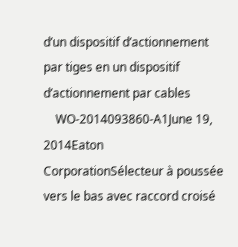d’un dispositif d’actionnement par tiges en un dispositif d’actionnement par cables
    WO-2014093860-A1June 19, 2014Eaton CorporationSélecteur à poussée vers le bas avec raccord croisé